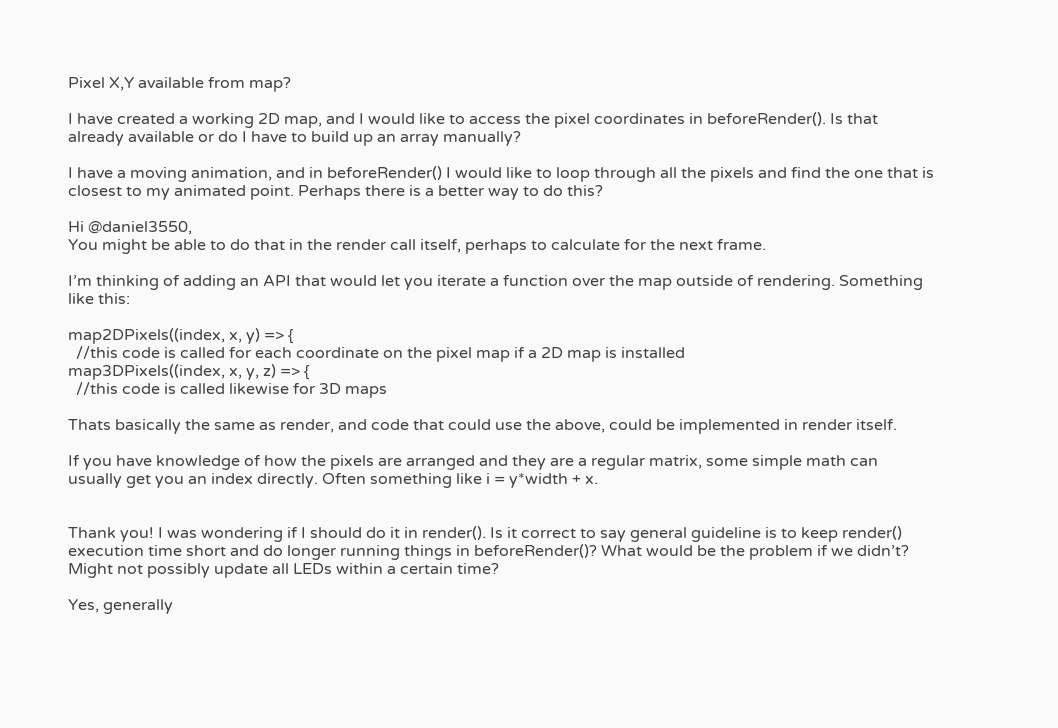Pixel X,Y available from map?

I have created a working 2D map, and I would like to access the pixel coordinates in beforeRender(). Is that already available or do I have to build up an array manually?

I have a moving animation, and in beforeRender() I would like to loop through all the pixels and find the one that is closest to my animated point. Perhaps there is a better way to do this?

Hi @daniel3550,
You might be able to do that in the render call itself, perhaps to calculate for the next frame.

I’m thinking of adding an API that would let you iterate a function over the map outside of rendering. Something like this:

map2DPixels((index, x, y) => {
  //this code is called for each coordinate on the pixel map if a 2D map is installed
map3DPixels((index, x, y, z) => {
  //this code is called likewise for 3D maps

Thats basically the same as render, and code that could use the above, could be implemented in render itself.

If you have knowledge of how the pixels are arranged and they are a regular matrix, some simple math can usually get you an index directly. Often something like i = y*width + x.


Thank you! I was wondering if I should do it in render(). Is it correct to say general guideline is to keep render() execution time short and do longer running things in beforeRender()? What would be the problem if we didn’t? Might not possibly update all LEDs within a certain time?

Yes, generally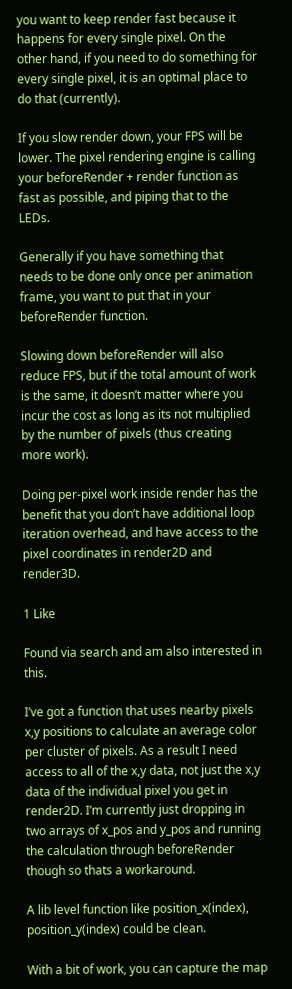you want to keep render fast because it happens for every single pixel. On the other hand, if you need to do something for every single pixel, it is an optimal place to do that (currently).

If you slow render down, your FPS will be lower. The pixel rendering engine is calling your beforeRender + render function as fast as possible, and piping that to the LEDs.

Generally if you have something that needs to be done only once per animation frame, you want to put that in your beforeRender function.

Slowing down beforeRender will also reduce FPS, but if the total amount of work is the same, it doesn’t matter where you incur the cost as long as its not multiplied by the number of pixels (thus creating more work).

Doing per-pixel work inside render has the benefit that you don’t have additional loop iteration overhead, and have access to the pixel coordinates in render2D and render3D.

1 Like

Found via search and am also interested in this.

I’ve got a function that uses nearby pixels x,y positions to calculate an average color per cluster of pixels. As a result I need access to all of the x,y data, not just the x,y data of the individual pixel you get in render2D. I’m currently just dropping in two arrays of x_pos and y_pos and running the calculation through beforeRender though so thats a workaround.

A lib level function like position_x(index), position_y(index) could be clean.

With a bit of work, you can capture the map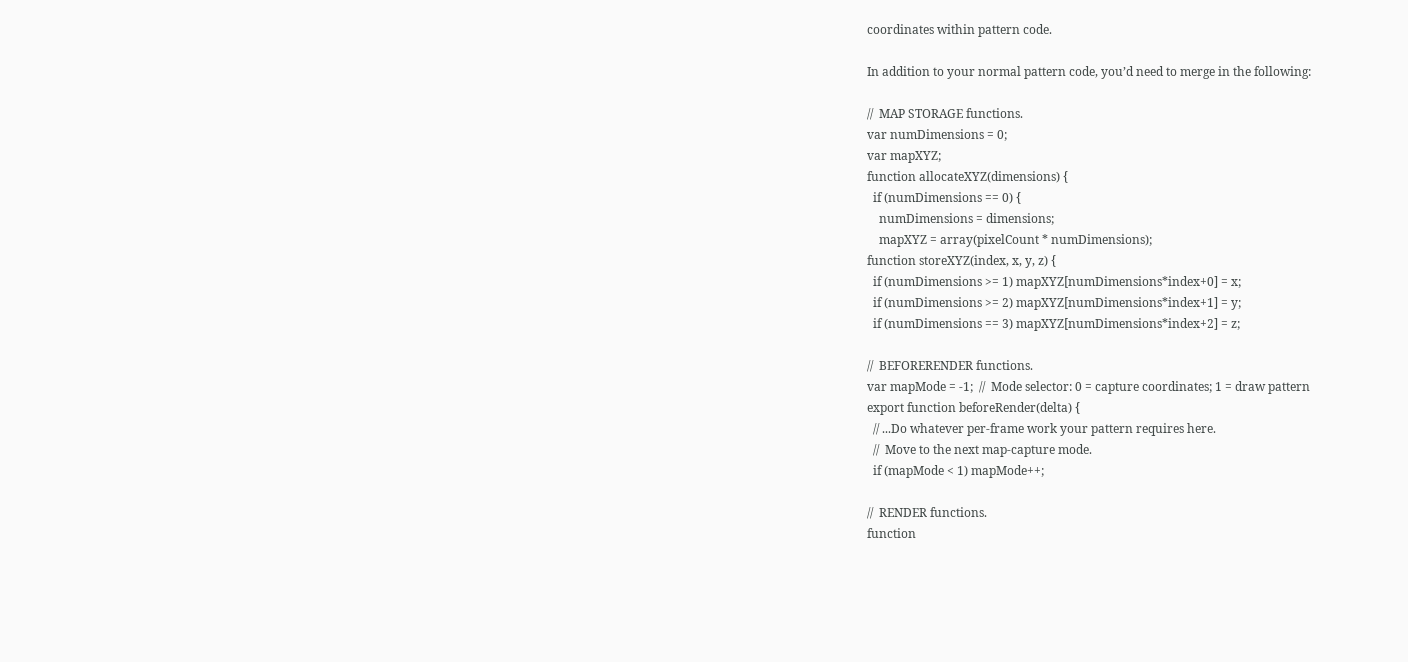coordinates within pattern code.

In addition to your normal pattern code, you’d need to merge in the following:

//  MAP STORAGE functions.
var numDimensions = 0;
var mapXYZ;
function allocateXYZ(dimensions) {
  if (numDimensions == 0) {
    numDimensions = dimensions;
    mapXYZ = array(pixelCount * numDimensions);
function storeXYZ(index, x, y, z) {
  if (numDimensions >= 1) mapXYZ[numDimensions*index+0] = x;
  if (numDimensions >= 2) mapXYZ[numDimensions*index+1] = y;
  if (numDimensions == 3) mapXYZ[numDimensions*index+2] = z;

//  BEFORERENDER functions.
var mapMode = -1;  //  Mode selector: 0 = capture coordinates; 1 = draw pattern
export function beforeRender(delta) {
  // ...Do whatever per-frame work your pattern requires here.
  //  Move to the next map-capture mode.
  if (mapMode < 1) mapMode++;

//  RENDER functions.
function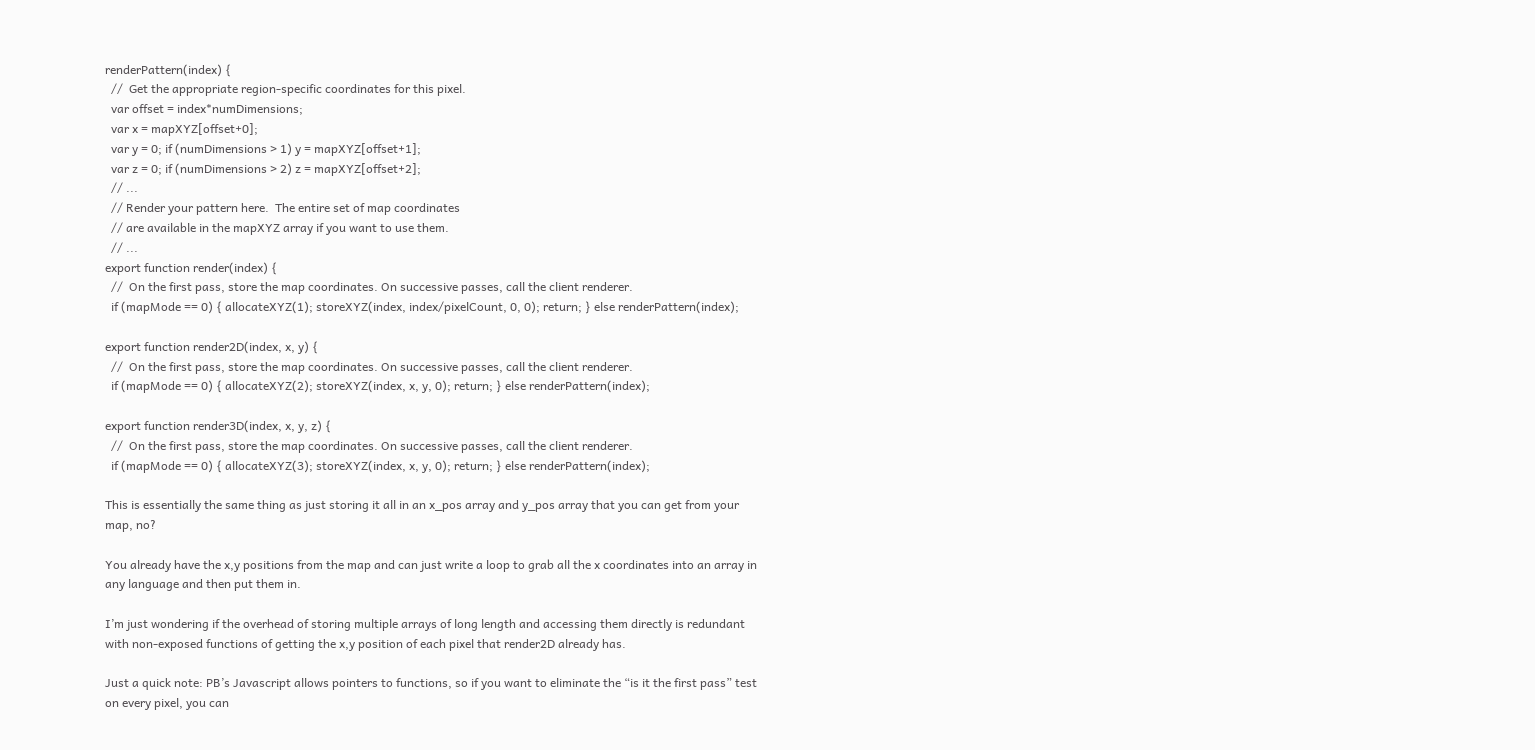renderPattern(index) {
  //  Get the appropriate region-specific coordinates for this pixel.
  var offset = index*numDimensions;
  var x = mapXYZ[offset+0];
  var y = 0; if (numDimensions > 1) y = mapXYZ[offset+1];
  var z = 0; if (numDimensions > 2) z = mapXYZ[offset+2];
  // ...
  // Render your pattern here.  The entire set of map coordinates
  // are available in the mapXYZ array if you want to use them.
  // ...
export function render(index) {
  //  On the first pass, store the map coordinates. On successive passes, call the client renderer.
  if (mapMode == 0) { allocateXYZ(1); storeXYZ(index, index/pixelCount, 0, 0); return; } else renderPattern(index);

export function render2D(index, x, y) {
  //  On the first pass, store the map coordinates. On successive passes, call the client renderer.
  if (mapMode == 0) { allocateXYZ(2); storeXYZ(index, x, y, 0); return; } else renderPattern(index);

export function render3D(index, x, y, z) {
  //  On the first pass, store the map coordinates. On successive passes, call the client renderer.
  if (mapMode == 0) { allocateXYZ(3); storeXYZ(index, x, y, 0); return; } else renderPattern(index);

This is essentially the same thing as just storing it all in an x_pos array and y_pos array that you can get from your map, no?

You already have the x,y positions from the map and can just write a loop to grab all the x coordinates into an array in any language and then put them in.

I’m just wondering if the overhead of storing multiple arrays of long length and accessing them directly is redundant with non-exposed functions of getting the x,y position of each pixel that render2D already has.

Just a quick note: PB’s Javascript allows pointers to functions, so if you want to eliminate the “is it the first pass” test on every pixel, you can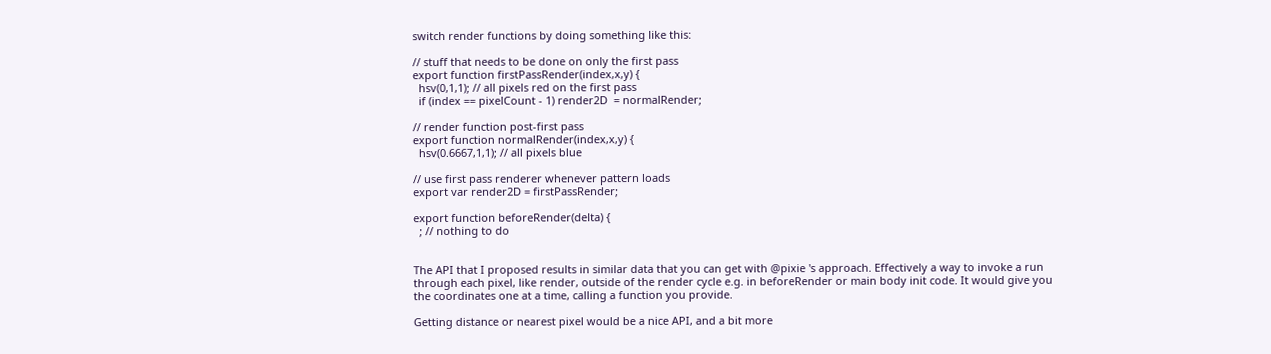switch render functions by doing something like this:

// stuff that needs to be done on only the first pass
export function firstPassRender(index,x,y) {
  hsv(0,1,1); // all pixels red on the first pass
  if (index == pixelCount - 1) render2D  = normalRender;

// render function post-first pass
export function normalRender(index,x,y) {
  hsv(0.6667,1,1); // all pixels blue

// use first pass renderer whenever pattern loads
export var render2D = firstPassRender;

export function beforeRender(delta) {
  ; // nothing to do


The API that I proposed results in similar data that you can get with @pixie 's approach. Effectively a way to invoke a run through each pixel, like render, outside of the render cycle e.g. in beforeRender or main body init code. It would give you the coordinates one at a time, calling a function you provide.

Getting distance or nearest pixel would be a nice API, and a bit more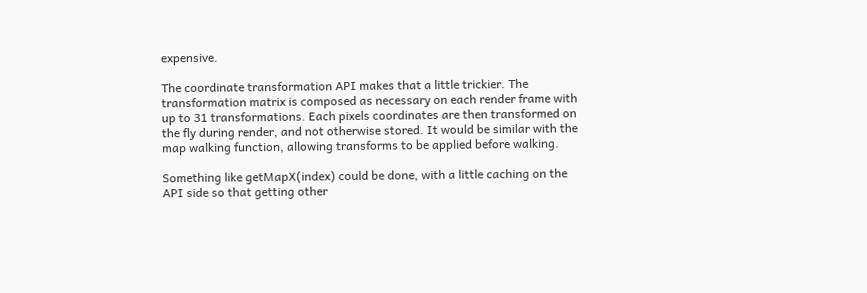expensive.

The coordinate transformation API makes that a little trickier. The transformation matrix is composed as necessary on each render frame with up to 31 transformations. Each pixels coordinates are then transformed on the fly during render, and not otherwise stored. It would be similar with the map walking function, allowing transforms to be applied before walking.

Something like getMapX(index) could be done, with a little caching on the API side so that getting other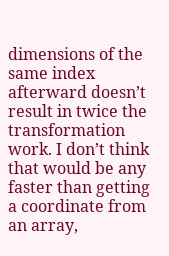dimensions of the same index afterward doesn’t result in twice the transformation work. I don’t think that would be any faster than getting a coordinate from an array,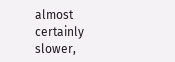almost certainly slower,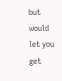but would let you get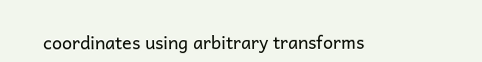coordinates using arbitrary transforms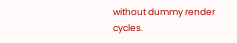without dummy render cycles.